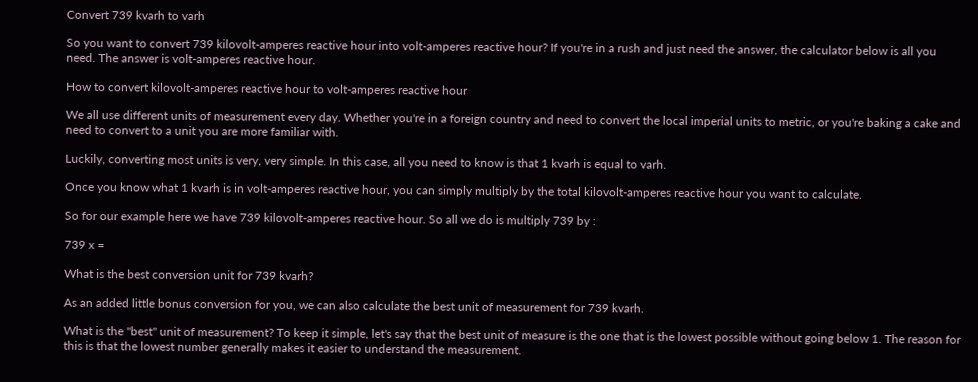Convert 739 kvarh to varh

So you want to convert 739 kilovolt-amperes reactive hour into volt-amperes reactive hour? If you're in a rush and just need the answer, the calculator below is all you need. The answer is volt-amperes reactive hour.

How to convert kilovolt-amperes reactive hour to volt-amperes reactive hour

We all use different units of measurement every day. Whether you're in a foreign country and need to convert the local imperial units to metric, or you're baking a cake and need to convert to a unit you are more familiar with.

Luckily, converting most units is very, very simple. In this case, all you need to know is that 1 kvarh is equal to varh.

Once you know what 1 kvarh is in volt-amperes reactive hour, you can simply multiply by the total kilovolt-amperes reactive hour you want to calculate.

So for our example here we have 739 kilovolt-amperes reactive hour. So all we do is multiply 739 by :

739 x =

What is the best conversion unit for 739 kvarh?

As an added little bonus conversion for you, we can also calculate the best unit of measurement for 739 kvarh.

What is the "best" unit of measurement? To keep it simple, let's say that the best unit of measure is the one that is the lowest possible without going below 1. The reason for this is that the lowest number generally makes it easier to understand the measurement.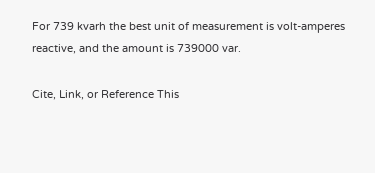For 739 kvarh the best unit of measurement is volt-amperes reactive, and the amount is 739000 var.

Cite, Link, or Reference This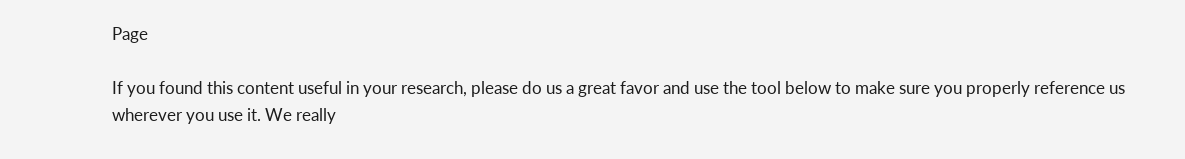Page

If you found this content useful in your research, please do us a great favor and use the tool below to make sure you properly reference us wherever you use it. We really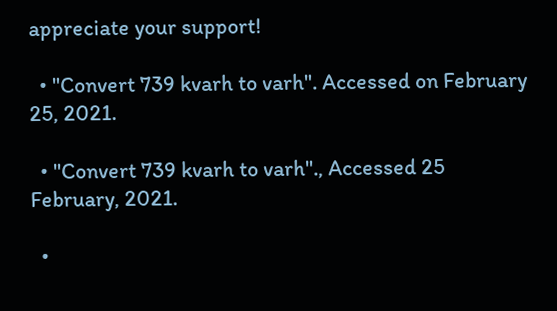appreciate your support!

  • "Convert 739 kvarh to varh". Accessed on February 25, 2021.

  • "Convert 739 kvarh to varh"., Accessed 25 February, 2021.

  •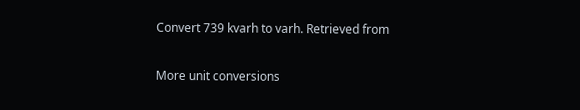Convert 739 kvarh to varh. Retrieved from

More unit conversions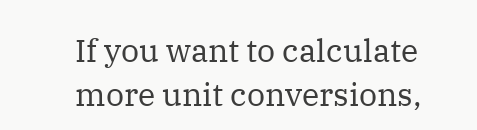If you want to calculate more unit conversions,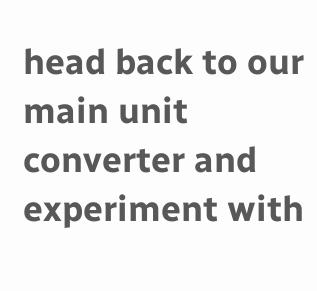head back to our main unit converter and experiment with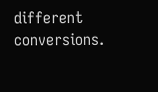different conversions.